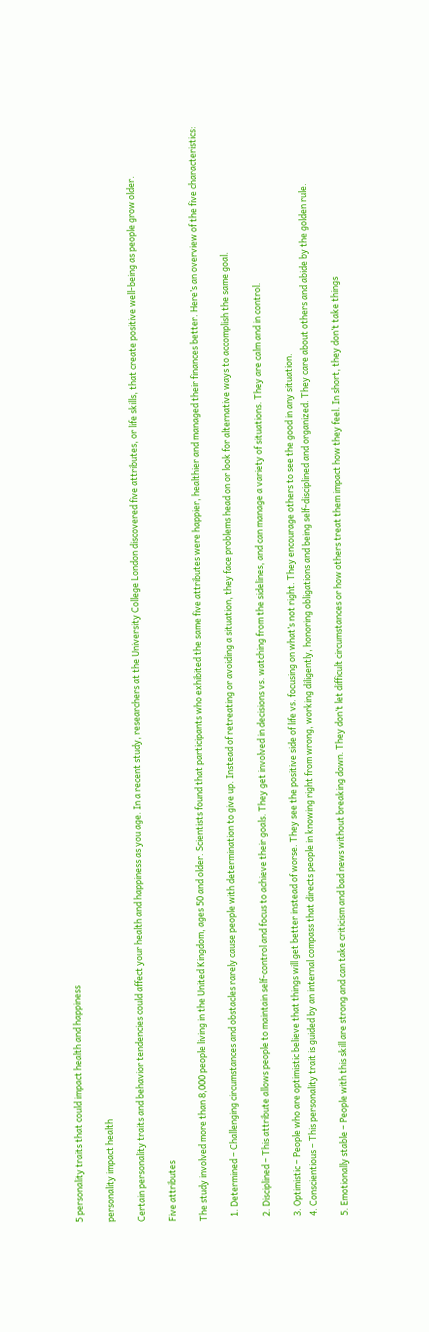5 personality traits that could impact health and happiness

personality impact health

Certain personality traits and behavior tendencies could affect your health and happiness as you age. In a recent study, researchers at the University College London discovered five attributes, or life skills, that create positive well-being as people grow older.

Five attributes

The study involved more than 8,000 people living in the United Kingdom, ages 50 and older. Scientists found that participants who exhibited the same five attributes were happier, healthier and managed their finances better. Here’s an overview of the five characteristics:

  1. Determined – Challenging circumstances and obstacles rarely cause people with determination to give up. Instead of retreating or avoiding a situation, they face problems head on or look for alternative ways to accomplish the same goal.

  2. Disciplined – This attribute allows people to maintain self-control and focus to achieve their goals. They get involved in decisions vs. watching from the sidelines, and can manage a variety of situations. They are calm and in control.

  3. Optimistic – People who are optimistic believe that things will get better instead of worse. They see the positive side of life vs. focusing on what’s not right. They encourage others to see the good in any situation.
  4. Conscientious – This personality trait is guided by an internal compass that directs people in knowing right from wrong, working diligently, honoring obligations and being self-disciplined and organized. They care about others and abide by the golden rule.

  5. Emotionally stable – People with this skill are strong and can take criticism and bad news without breaking down. They don’t let difficult circumstances or how others treat them impact how they feel. In short, they don’t take things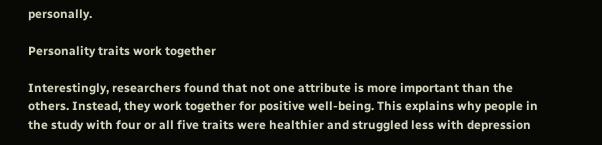personally.

Personality traits work together

Interestingly, researchers found that not one attribute is more important than the others. Instead, they work together for positive well-being. This explains why people in the study with four or all five traits were healthier and struggled less with depression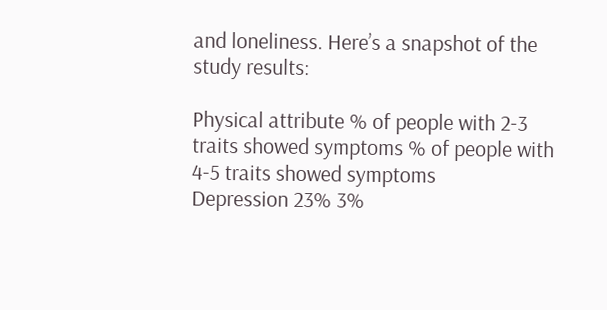and loneliness. Here’s a snapshot of the study results:

Physical attribute % of people with 2-3 traits showed symptoms % of people with 4-5 traits showed symptoms
Depression 23% 3%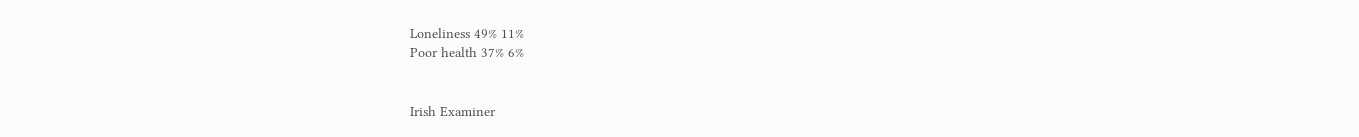Loneliness 49% 11%
Poor health 37% 6%


Irish Examiner